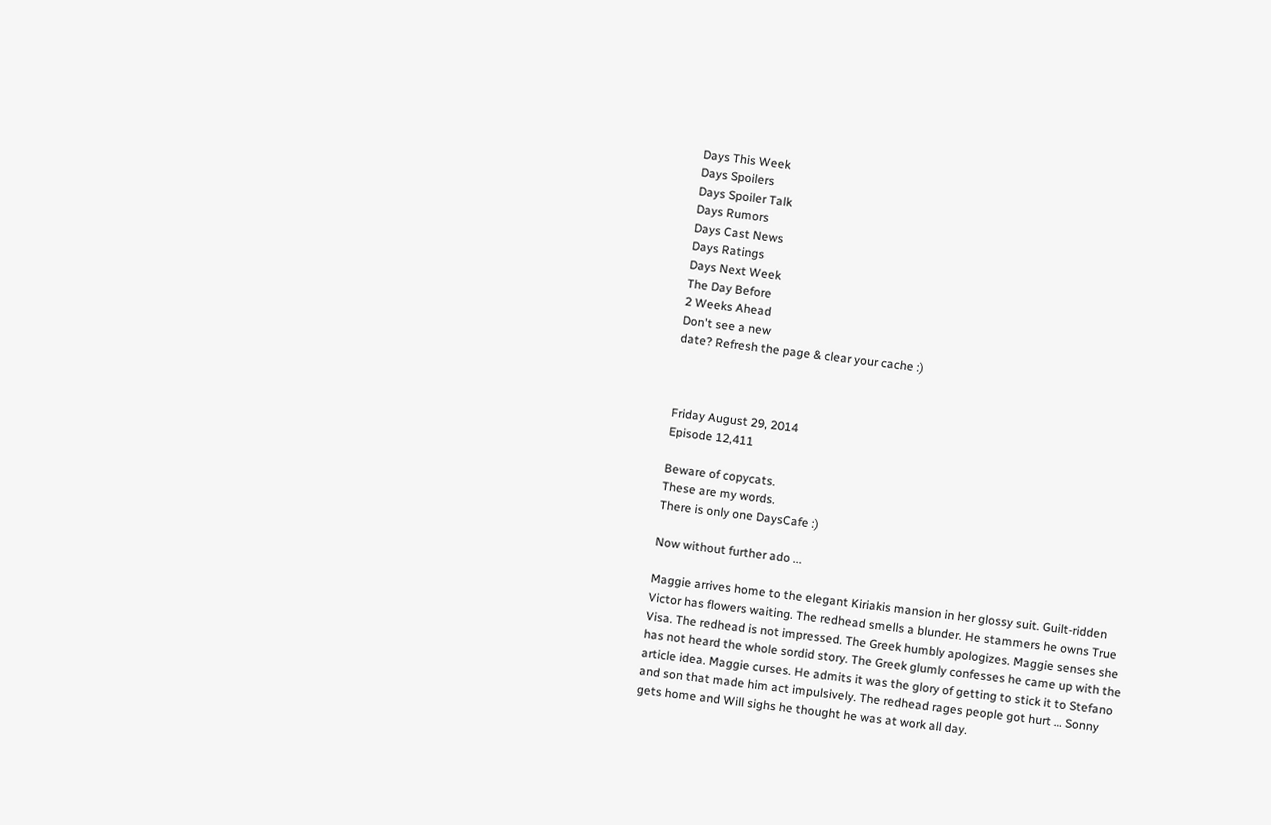Days This Week
Days Spoilers
Days Spoiler Talk
Days Rumors
Days Cast News
Days Ratings
Days Next Week
The Day Before
2 Weeks Ahead
Don't see a new
date? Refresh the page & clear your cache :)



Friday August 29, 2014
Episode 12,411

Beware of copycats.
These are my words.
There is only one DaysCafe :)

Now without further ado ...

Maggie arrives home to the elegant Kiriakis mansion in her glossy suit. Guilt-ridden Victor has flowers waiting. The redhead smells a blunder. He stammers he owns True Visa. The redhead is not impressed. The Greek humbly apologizes. Maggie senses she has not heard the whole sordid story. The Greek glumly confesses he came up with the article idea. Maggie curses. He admits it was the glory of getting to stick it to Stefano and son that made him act impulsively. The redhead rages people got hurt … Sonny gets home and Will sighs he thought he was at work all day.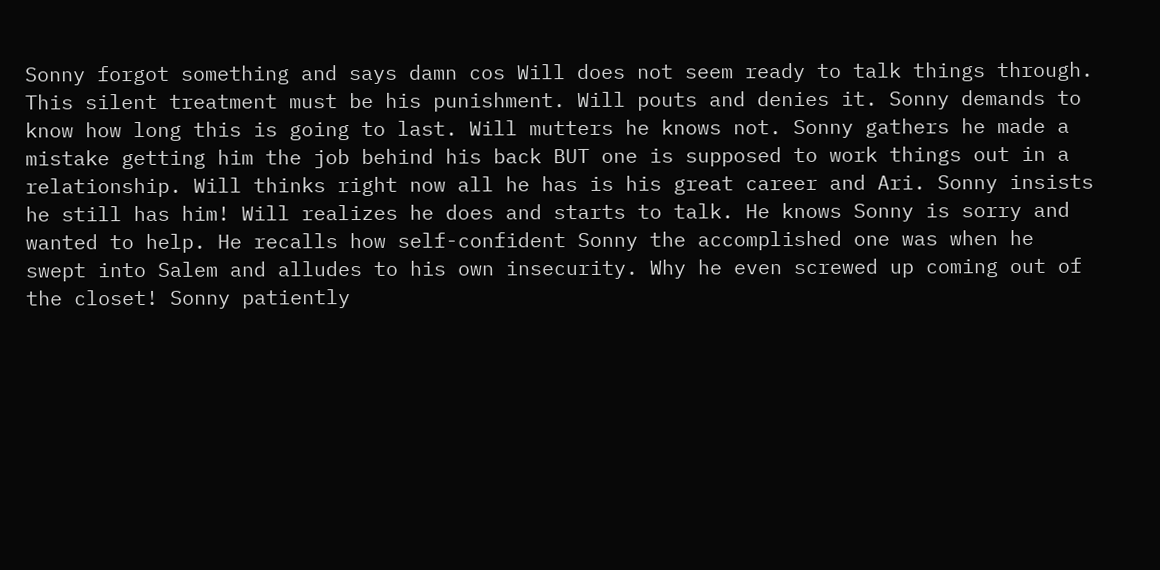Sonny forgot something and says damn cos Will does not seem ready to talk things through. This silent treatment must be his punishment. Will pouts and denies it. Sonny demands to know how long this is going to last. Will mutters he knows not. Sonny gathers he made a mistake getting him the job behind his back BUT one is supposed to work things out in a relationship. Will thinks right now all he has is his great career and Ari. Sonny insists he still has him! Will realizes he does and starts to talk. He knows Sonny is sorry and wanted to help. He recalls how self-confident Sonny the accomplished one was when he swept into Salem and alludes to his own insecurity. Why he even screwed up coming out of the closet! Sonny patiently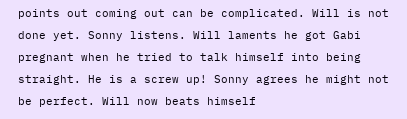points out coming out can be complicated. Will is not done yet. Sonny listens. Will laments he got Gabi pregnant when he tried to talk himself into being straight. He is a screw up! Sonny agrees he might not be perfect. Will now beats himself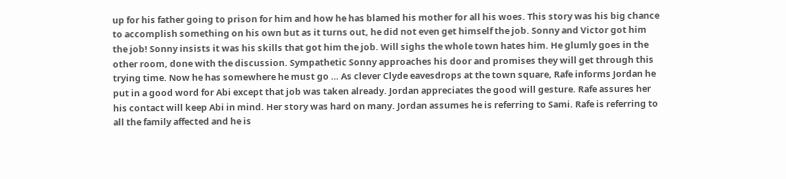up for his father going to prison for him and how he has blamed his mother for all his woes. This story was his big chance to accomplish something on his own but as it turns out, he did not even get himself the job. Sonny and Victor got him the job! Sonny insists it was his skills that got him the job. Will sighs the whole town hates him. He glumly goes in the other room, done with the discussion. Sympathetic Sonny approaches his door and promises they will get through this trying time. Now he has somewhere he must go … As clever Clyde eavesdrops at the town square, Rafe informs Jordan he put in a good word for Abi except that job was taken already. Jordan appreciates the good will gesture. Rafe assures her his contact will keep Abi in mind. Her story was hard on many. Jordan assumes he is referring to Sami. Rafe is referring to all the family affected and he is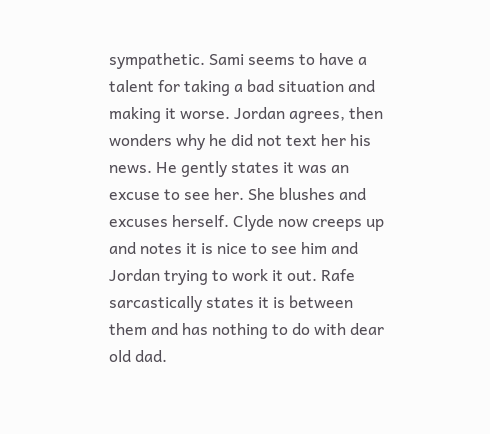sympathetic. Sami seems to have a talent for taking a bad situation and making it worse. Jordan agrees, then wonders why he did not text her his news. He gently states it was an excuse to see her. She blushes and excuses herself. Clyde now creeps up and notes it is nice to see him and Jordan trying to work it out. Rafe sarcastically states it is between them and has nothing to do with dear old dad.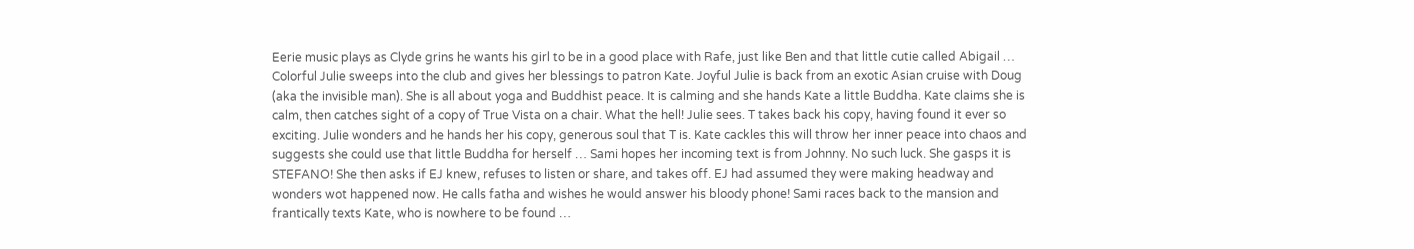Eerie music plays as Clyde grins he wants his girl to be in a good place with Rafe, just like Ben and that little cutie called Abigail … Colorful Julie sweeps into the club and gives her blessings to patron Kate. Joyful Julie is back from an exotic Asian cruise with Doug (aka the invisible man). She is all about yoga and Buddhist peace. It is calming and she hands Kate a little Buddha. Kate claims she is calm, then catches sight of a copy of True Vista on a chair. What the hell! Julie sees. T takes back his copy, having found it ever so exciting. Julie wonders and he hands her his copy, generous soul that T is. Kate cackles this will throw her inner peace into chaos and suggests she could use that little Buddha for herself … Sami hopes her incoming text is from Johnny. No such luck. She gasps it is STEFANO! She then asks if EJ knew, refuses to listen or share, and takes off. EJ had assumed they were making headway and wonders wot happened now. He calls fatha and wishes he would answer his bloody phone! Sami races back to the mansion and frantically texts Kate, who is nowhere to be found …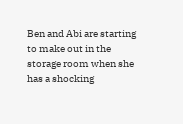Ben and Abi are starting to make out in the storage room when she has a shocking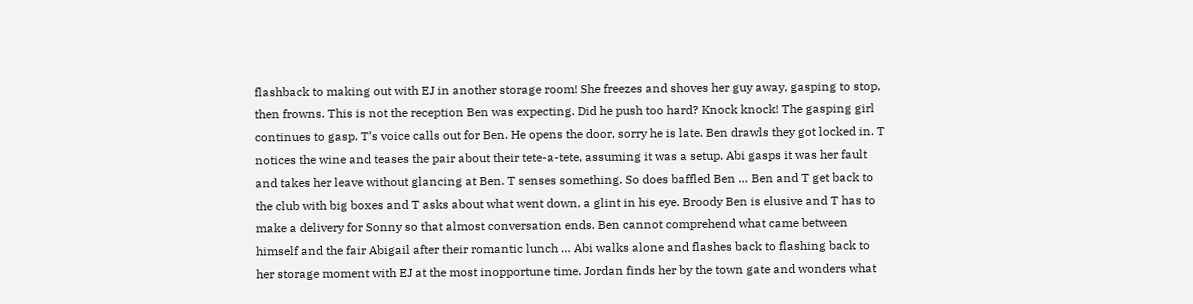flashback to making out with EJ in another storage room! She freezes and shoves her guy away, gasping to stop, then frowns. This is not the reception Ben was expecting. Did he push too hard? Knock knock! The gasping girl continues to gasp. T’s voice calls out for Ben. He opens the door, sorry he is late. Ben drawls they got locked in. T notices the wine and teases the pair about their tete-a-tete, assuming it was a setup. Abi gasps it was her fault and takes her leave without glancing at Ben. T senses something. So does baffled Ben … Ben and T get back to the club with big boxes and T asks about what went down, a glint in his eye. Broody Ben is elusive and T has to make a delivery for Sonny so that almost conversation ends. Ben cannot comprehend what came between himself and the fair Abigail after their romantic lunch … Abi walks alone and flashes back to flashing back to her storage moment with EJ at the most inopportune time. Jordan finds her by the town gate and wonders what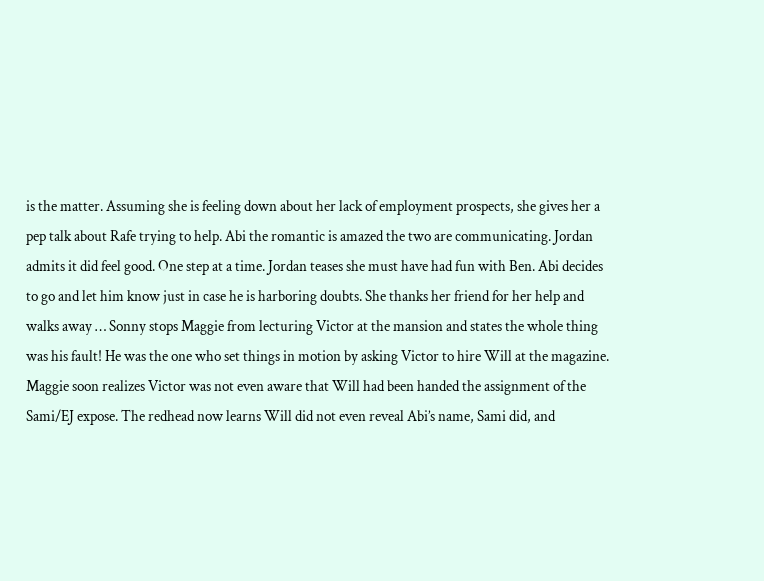is the matter. Assuming she is feeling down about her lack of employment prospects, she gives her a pep talk about Rafe trying to help. Abi the romantic is amazed the two are communicating. Jordan admits it did feel good. One step at a time. Jordan teases she must have had fun with Ben. Abi decides to go and let him know just in case he is harboring doubts. She thanks her friend for her help and walks away … Sonny stops Maggie from lecturing Victor at the mansion and states the whole thing was his fault! He was the one who set things in motion by asking Victor to hire Will at the magazine. Maggie soon realizes Victor was not even aware that Will had been handed the assignment of the Sami/EJ expose. The redhead now learns Will did not even reveal Abi’s name, Sami did, and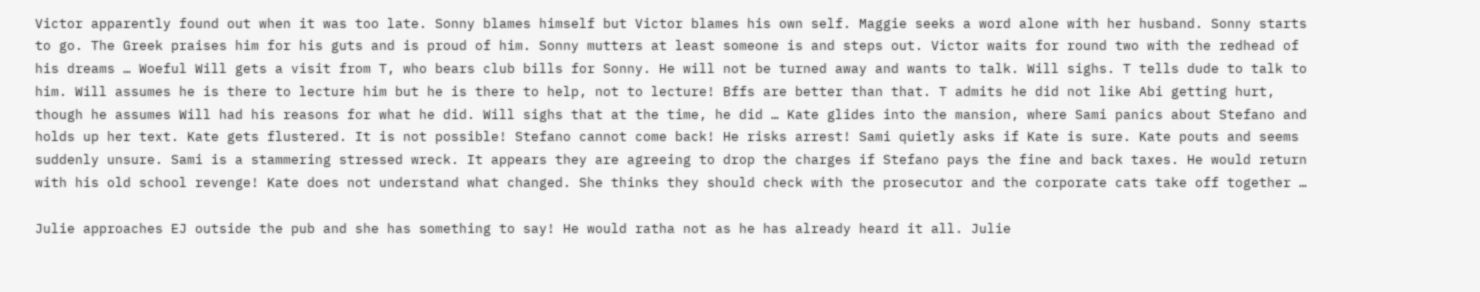Victor apparently found out when it was too late. Sonny blames himself but Victor blames his own self. Maggie seeks a word alone with her husband. Sonny starts to go. The Greek praises him for his guts and is proud of him. Sonny mutters at least someone is and steps out. Victor waits for round two with the redhead of his dreams … Woeful Will gets a visit from T, who bears club bills for Sonny. He will not be turned away and wants to talk. Will sighs. T tells dude to talk to him. Will assumes he is there to lecture him but he is there to help, not to lecture! Bffs are better than that. T admits he did not like Abi getting hurt, though he assumes Will had his reasons for what he did. Will sighs that at the time, he did … Kate glides into the mansion, where Sami panics about Stefano and holds up her text. Kate gets flustered. It is not possible! Stefano cannot come back! He risks arrest! Sami quietly asks if Kate is sure. Kate pouts and seems suddenly unsure. Sami is a stammering stressed wreck. It appears they are agreeing to drop the charges if Stefano pays the fine and back taxes. He would return with his old school revenge! Kate does not understand what changed. She thinks they should check with the prosecutor and the corporate cats take off together …

Julie approaches EJ outside the pub and she has something to say! He would ratha not as he has already heard it all. Julie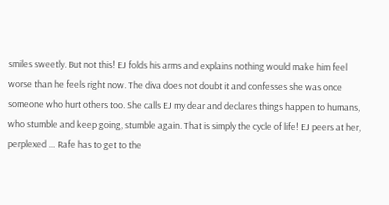smiles sweetly. But not this! EJ folds his arms and explains nothing would make him feel worse than he feels right now. The diva does not doubt it and confesses she was once someone who hurt others too. She calls EJ my dear and declares things happen to humans, who stumble and keep going, stumble again. That is simply the cycle of life! EJ peers at her, perplexed … Rafe has to get to the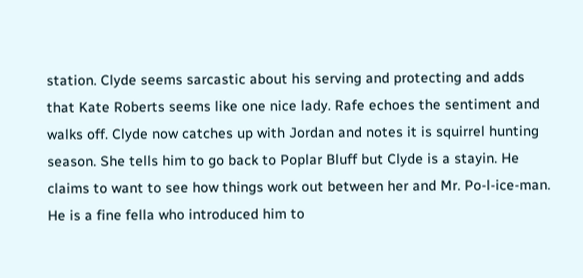station. Clyde seems sarcastic about his serving and protecting and adds that Kate Roberts seems like one nice lady. Rafe echoes the sentiment and walks off. Clyde now catches up with Jordan and notes it is squirrel hunting season. She tells him to go back to Poplar Bluff but Clyde is a stayin. He claims to want to see how things work out between her and Mr. Po-l-ice-man. He is a fine fella who introduced him to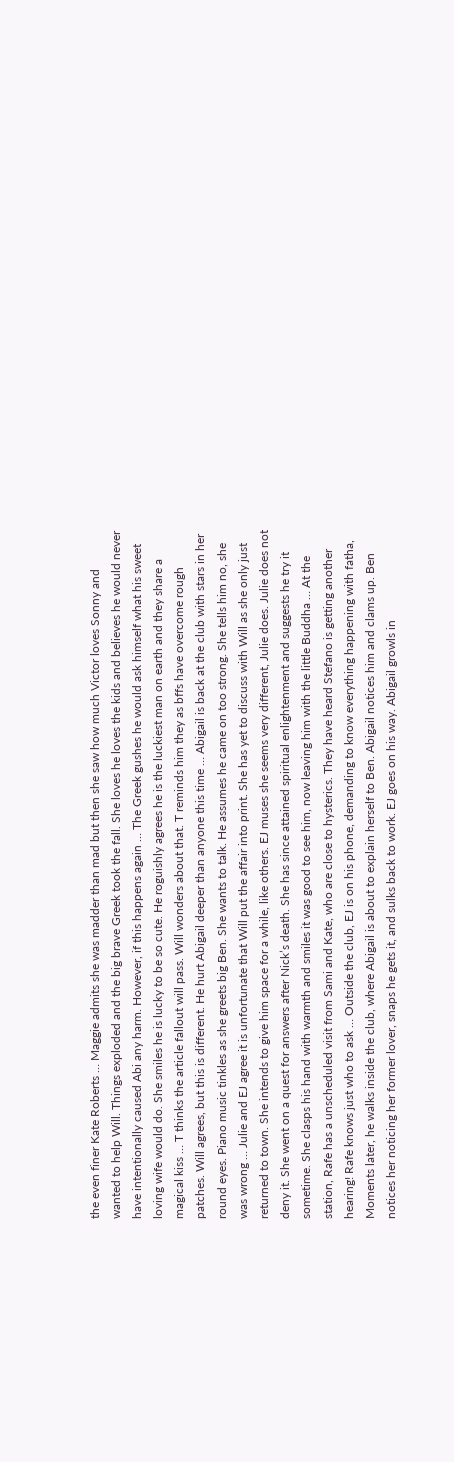the even finer Kate Roberts … Maggie admits she was madder than mad but then she saw how much Victor loves Sonny and wanted to help Will. Things exploded and the big brave Greek took the fall. She loves he loves the kids and believes he would never have intentionally caused Abi any harm. However, if this happens again … The Greek gushes he would ask himself what his sweet loving wife would do. She smiles he is lucky to be so cute. He roguishly agrees he is the luckiest man on earth and they share a magical kiss … T thinks the article fallout will pass. Will wonders about that. T reminds him they as bffs have overcome rough patches. Will agrees, but this is different. He hurt Abigail deeper than anyone this time … Abigail is back at the club with stars in her round eyes. Piano music tinkles as she greets big Ben. She wants to talk. He assumes he came on too strong. She tells him no, she was wrong … Julie and EJ agree it is unfortunate that Will put the affair into print. She has yet to discuss with Will as she only just returned to town. She intends to give him space for a while, like others. EJ muses she seems very different, Julie does. Julie does not deny it. She went on a quest for answers after Nick’s death. She has since attained spiritual enlightenment and suggests he try it sometime. She clasps his hand with warmth and smiles it was good to see him, now leaving him with the little Buddha … At the station, Rafe has a unscheduled visit from Sami and Kate, who are close to hysterics. They have heard Stefano is getting another hearing! Rafe knows just who to ask … Outside the club, EJ is on his phone, demanding to know everything happening with fatha, Moments later, he walks inside the club, where Abigail is about to explain herself to Ben. Abigail notices him and clams up. Ben notices her noticing her former lover, snaps he gets it, and sulks back to work. EJ goes on his way. Abigail growls in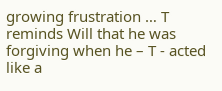growing frustration … T reminds Will that he was forgiving when he – T - acted like a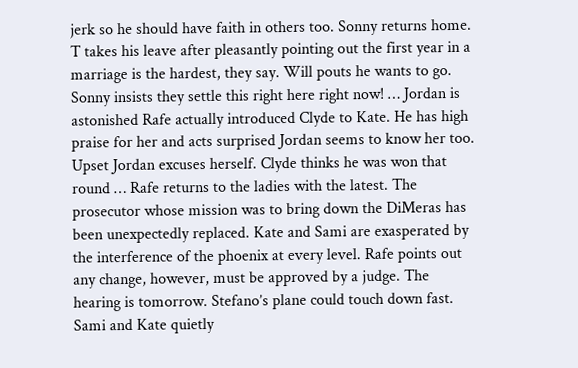jerk so he should have faith in others too. Sonny returns home. T takes his leave after pleasantly pointing out the first year in a marriage is the hardest, they say. Will pouts he wants to go. Sonny insists they settle this right here right now! … Jordan is astonished Rafe actually introduced Clyde to Kate. He has high praise for her and acts surprised Jordan seems to know her too. Upset Jordan excuses herself. Clyde thinks he was won that round … Rafe returns to the ladies with the latest. The prosecutor whose mission was to bring down the DiMeras has been unexpectedly replaced. Kate and Sami are exasperated by the interference of the phoenix at every level. Rafe points out any change, however, must be approved by a judge. The hearing is tomorrow. Stefano’s plane could touch down fast. Sami and Kate quietly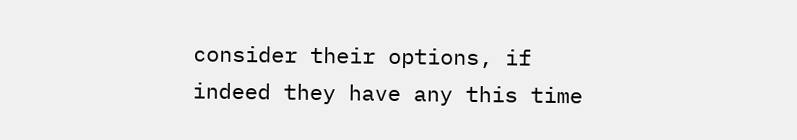consider their options, if indeed they have any this time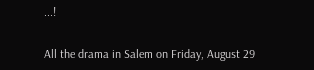...!


All the drama in Salem on Friday, August 29